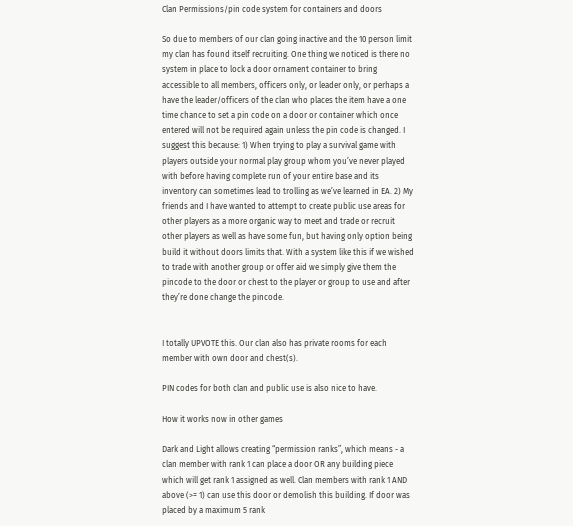Clan Permissions/pin code system for containers and doors

So due to members of our clan going inactive and the 10 person limit my clan has found itself recruiting. One thing we noticed is there no system in place to lock a door ornament container to bring accessible to all members, officers only, or leader only, or perhaps a have the leader/officers of the clan who places the item have a one time chance to set a pin code on a door or container which once entered will not be required again unless the pin code is changed. I suggest this because: 1) When trying to play a survival game with players outside your normal play group whom you’ve never played with before having complete run of your entire base and its inventory can sometimes lead to trolling as we’ve learned in EA. 2) My friends and I have wanted to attempt to create public use areas for other players as a more organic way to meet and trade or recruit other players as well as have some fun, but having only option being build it without doors limits that. With a system like this if we wished to trade with another group or offer aid we simply give them the pincode to the door or chest to the player or group to use and after they’re done change the pincode.


I totally UPVOTE this. Our clan also has private rooms for each member with own door and chest(s).

PIN codes for both clan and public use is also nice to have.

How it works now in other games

Dark and Light allows creating “permission ranks”, which means - a clan member with rank 1 can place a door OR any building piece which will get rank 1 assigned as well. Clan members with rank 1 AND above (>= 1) can use this door or demolish this building. If door was placed by a maximum 5 rank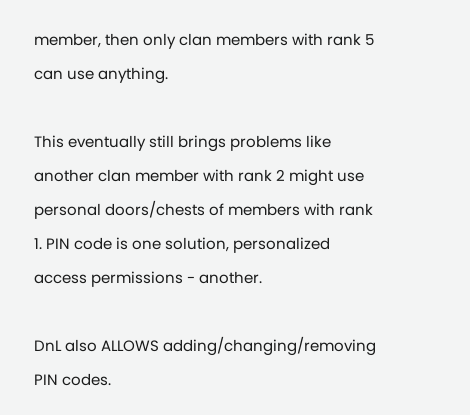member, then only clan members with rank 5 can use anything.

This eventually still brings problems like another clan member with rank 2 might use personal doors/chests of members with rank 1. PIN code is one solution, personalized access permissions - another.

DnL also ALLOWS adding/changing/removing PIN codes.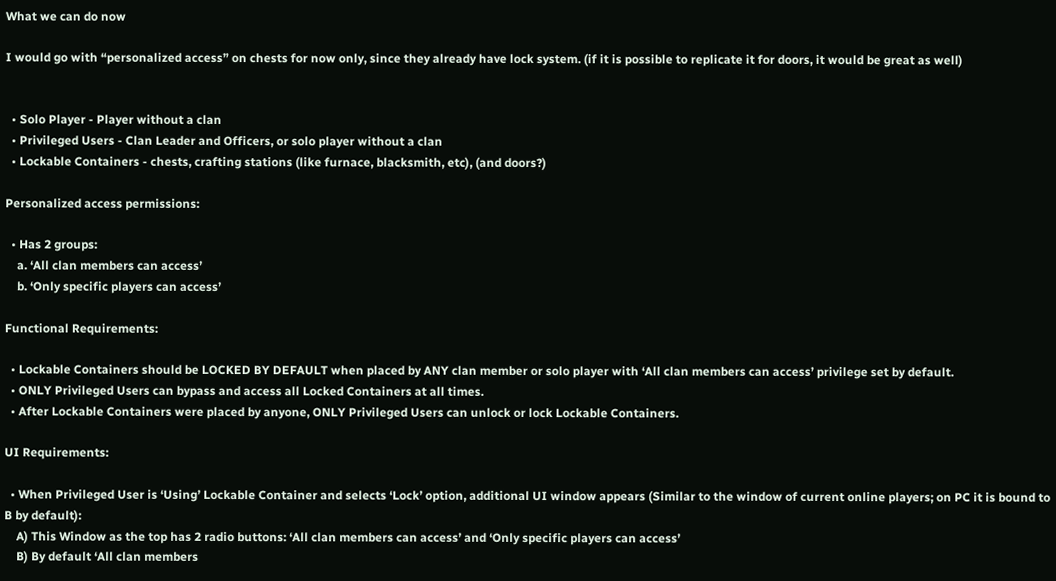What we can do now

I would go with “personalized access” on chests for now only, since they already have lock system. (if it is possible to replicate it for doors, it would be great as well)


  • Solo Player - Player without a clan
  • Privileged Users - Clan Leader and Officers, or solo player without a clan
  • Lockable Containers - chests, crafting stations (like furnace, blacksmith, etc), (and doors?)

Personalized access permissions:

  • Has 2 groups:
    a. ‘All clan members can access’
    b. ‘Only specific players can access’

Functional Requirements:

  • Lockable Containers should be LOCKED BY DEFAULT when placed by ANY clan member or solo player with ‘All clan members can access’ privilege set by default.
  • ONLY Privileged Users can bypass and access all Locked Containers at all times.
  • After Lockable Containers were placed by anyone, ONLY Privileged Users can unlock or lock Lockable Containers.

UI Requirements:

  • When Privileged User is ‘Using’ Lockable Container and selects ‘Lock’ option, additional UI window appears (Similar to the window of current online players; on PC it is bound to B by default):
    A) This Window as the top has 2 radio buttons: ‘All clan members can access’ and ‘Only specific players can access’
    B) By default ‘All clan members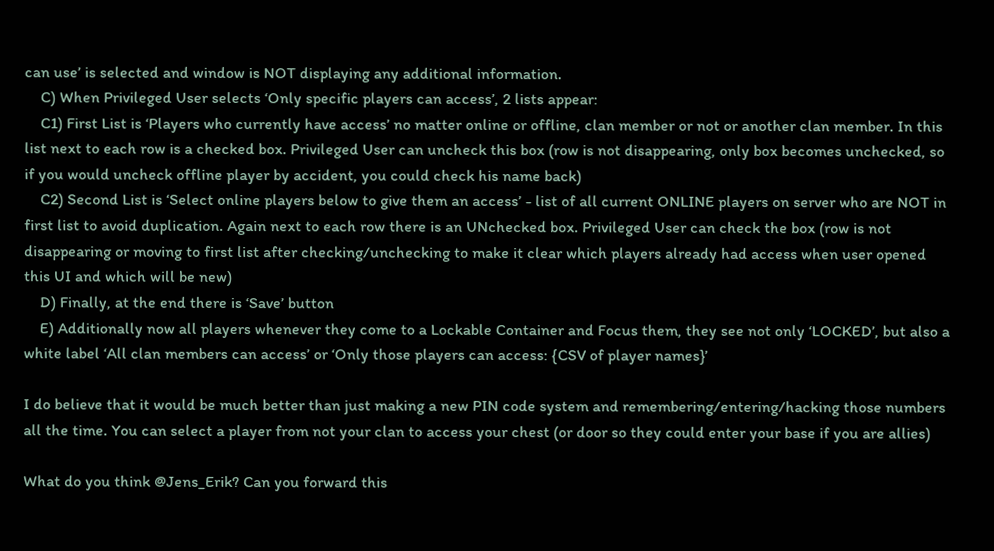can use’ is selected and window is NOT displaying any additional information.
    C) When Privileged User selects ‘Only specific players can access’, 2 lists appear:
    C1) First List is ‘Players who currently have access’ no matter online or offline, clan member or not or another clan member. In this list next to each row is a checked box. Privileged User can uncheck this box (row is not disappearing, only box becomes unchecked, so if you would uncheck offline player by accident, you could check his name back)
    C2) Second List is ‘Select online players below to give them an access’ - list of all current ONLINE players on server who are NOT in first list to avoid duplication. Again next to each row there is an UNchecked box. Privileged User can check the box (row is not disappearing or moving to first list after checking/unchecking to make it clear which players already had access when user opened this UI and which will be new)
    D) Finally, at the end there is ‘Save’ button
    E) Additionally now all players whenever they come to a Lockable Container and Focus them, they see not only ‘LOCKED’, but also a white label ‘All clan members can access’ or ‘Only those players can access: {CSV of player names}’

I do believe that it would be much better than just making a new PIN code system and remembering/entering/hacking those numbers all the time. You can select a player from not your clan to access your chest (or door so they could enter your base if you are allies)

What do you think @Jens_Erik? Can you forward this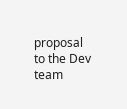proposal to the Dev team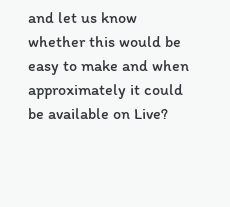and let us know whether this would be easy to make and when approximately it could be available on Live?